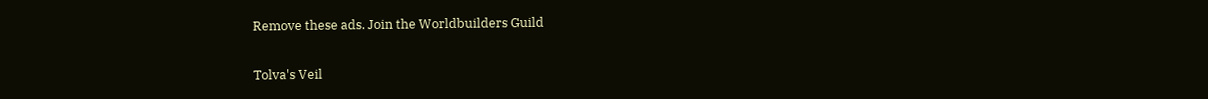Remove these ads. Join the Worldbuilders Guild

Tolva's Veil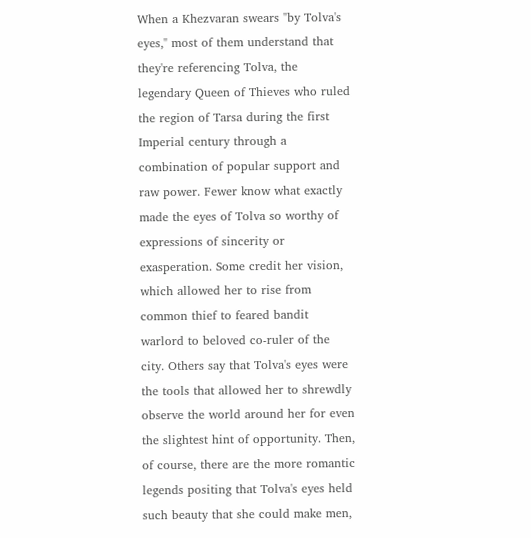When a Khezvaran swears "by Tolva's eyes," most of them understand that they're referencing Tolva, the legendary Queen of Thieves who ruled the region of Tarsa during the first Imperial century through a combination of popular support and raw power. Fewer know what exactly made the eyes of Tolva so worthy of expressions of sincerity or exasperation. Some credit her vision, which allowed her to rise from common thief to feared bandit warlord to beloved co-ruler of the city. Others say that Tolva's eyes were the tools that allowed her to shrewdly observe the world around her for even the slightest hint of opportunity. Then, of course, there are the more romantic legends positing that Tolva's eyes held such beauty that she could make men,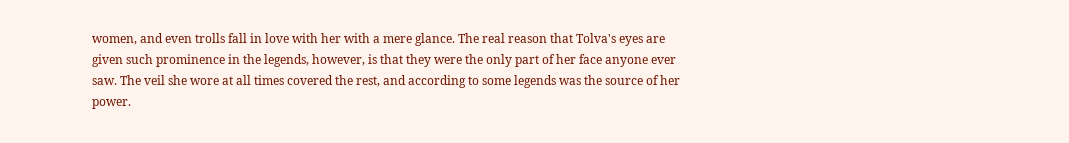women, and even trolls fall in love with her with a mere glance. The real reason that Tolva's eyes are given such prominence in the legends, however, is that they were the only part of her face anyone ever saw. The veil she wore at all times covered the rest, and according to some legends was the source of her power.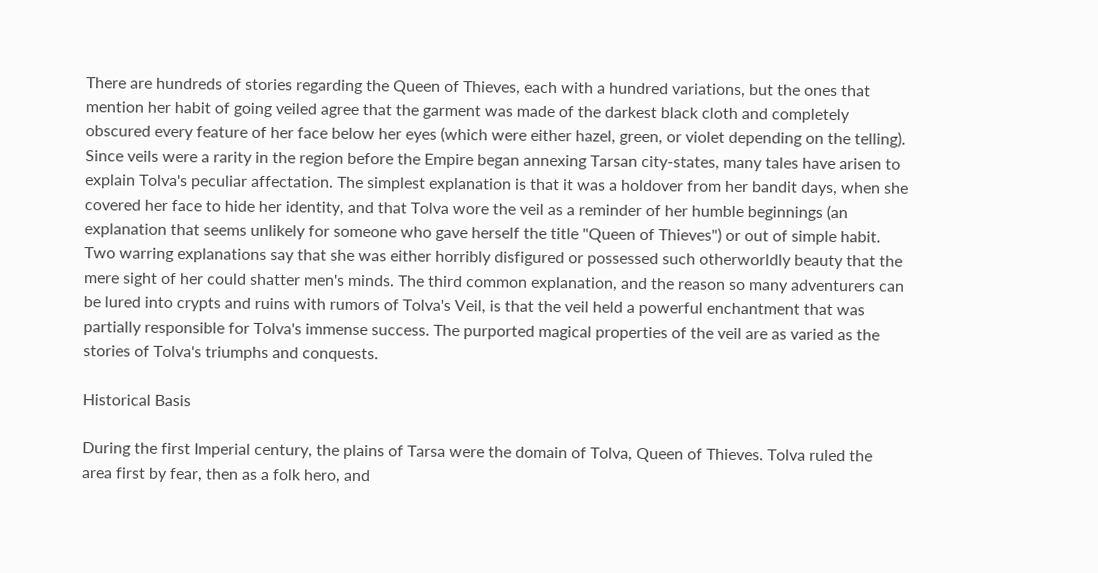There are hundreds of stories regarding the Queen of Thieves, each with a hundred variations, but the ones that mention her habit of going veiled agree that the garment was made of the darkest black cloth and completely obscured every feature of her face below her eyes (which were either hazel, green, or violet depending on the telling).   Since veils were a rarity in the region before the Empire began annexing Tarsan city-states, many tales have arisen to explain Tolva's peculiar affectation. The simplest explanation is that it was a holdover from her bandit days, when she covered her face to hide her identity, and that Tolva wore the veil as a reminder of her humble beginnings (an explanation that seems unlikely for someone who gave herself the title "Queen of Thieves") or out of simple habit. Two warring explanations say that she was either horribly disfigured or possessed such otherworldly beauty that the mere sight of her could shatter men's minds. The third common explanation, and the reason so many adventurers can be lured into crypts and ruins with rumors of Tolva's Veil, is that the veil held a powerful enchantment that was partially responsible for Tolva's immense success. The purported magical properties of the veil are as varied as the stories of Tolva's triumphs and conquests.

Historical Basis

During the first Imperial century, the plains of Tarsa were the domain of Tolva, Queen of Thieves. Tolva ruled the area first by fear, then as a folk hero, and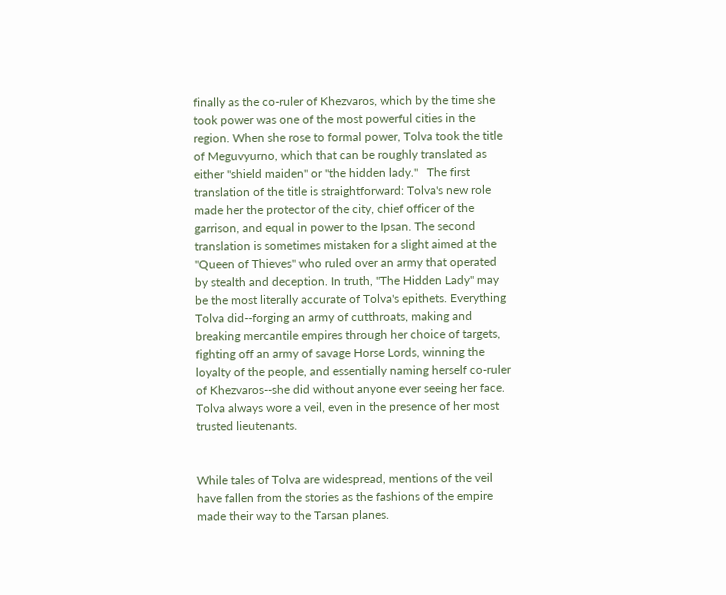finally as the co-ruler of Khezvaros, which by the time she took power was one of the most powerful cities in the region. When she rose to formal power, Tolva took the title of Meguvyurno, which that can be roughly translated as either "shield maiden" or "the hidden lady."   The first translation of the title is straightforward: Tolva's new role made her the protector of the city, chief officer of the garrison, and equal in power to the Ipsan. The second translation is sometimes mistaken for a slight aimed at the "Queen of Thieves" who ruled over an army that operated by stealth and deception. In truth, "The Hidden Lady" may be the most literally accurate of Tolva's epithets. Everything Tolva did--forging an army of cutthroats, making and breaking mercantile empires through her choice of targets, fighting off an army of savage Horse Lords, winning the loyalty of the people, and essentially naming herself co-ruler of Khezvaros--she did without anyone ever seeing her face. Tolva always wore a veil, even in the presence of her most trusted lieutenants.


While tales of Tolva are widespread, mentions of the veil have fallen from the stories as the fashions of the empire made their way to the Tarsan planes.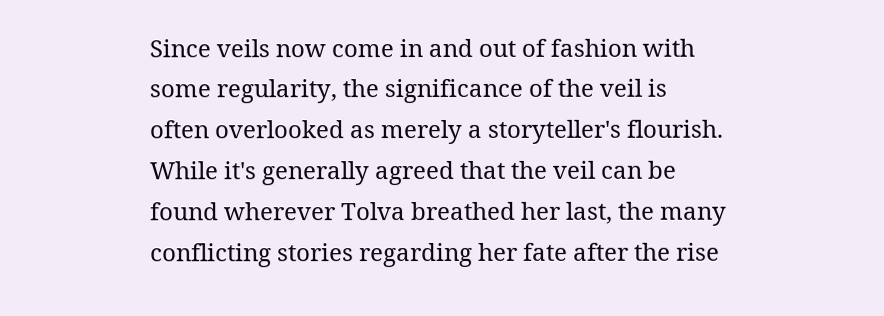Since veils now come in and out of fashion with some regularity, the significance of the veil is often overlooked as merely a storyteller's flourish. While it's generally agreed that the veil can be found wherever Tolva breathed her last, the many conflicting stories regarding her fate after the rise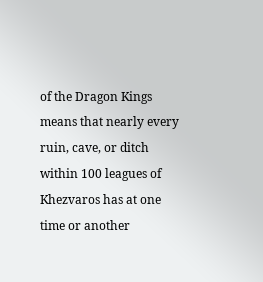of the Dragon Kings means that nearly every ruin, cave, or ditch within 100 leagues of Khezvaros has at one time or another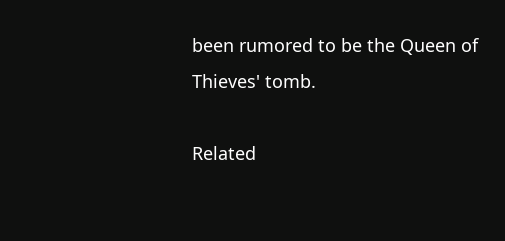been rumored to be the Queen of Thieves' tomb.

Related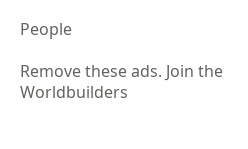People

Remove these ads. Join the Worldbuilders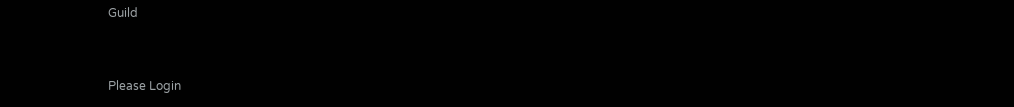Guild


Please Login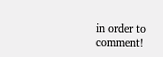in order to comment!